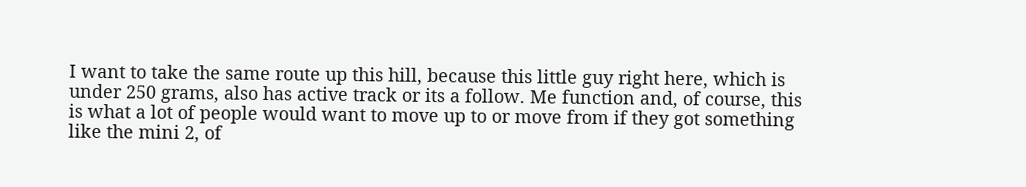I want to take the same route up this hill, because this little guy right here, which is under 250 grams, also has active track or its a follow. Me function and, of course, this is what a lot of people would want to move up to or move from if they got something like the mini 2, of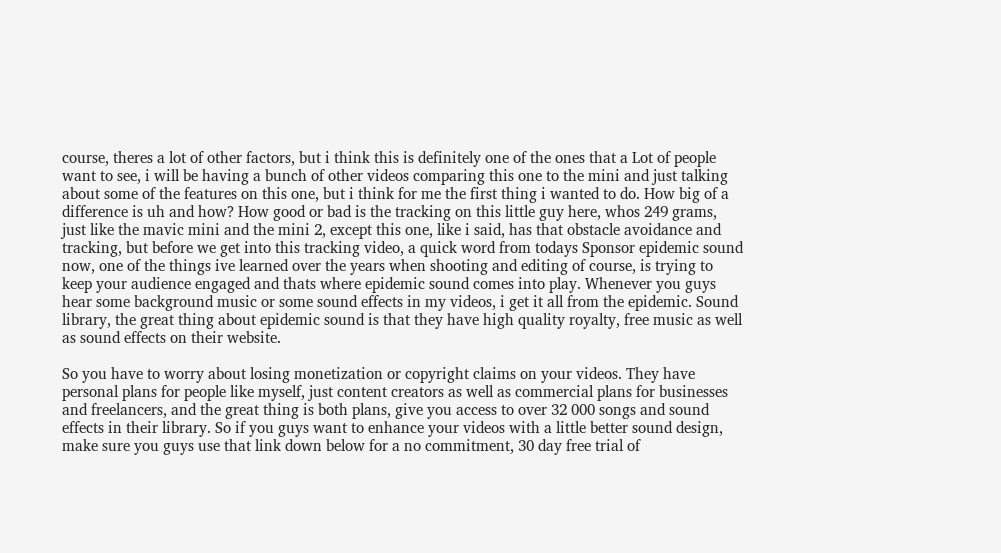course, theres a lot of other factors, but i think this is definitely one of the ones that a Lot of people want to see, i will be having a bunch of other videos comparing this one to the mini and just talking about some of the features on this one, but i think for me the first thing i wanted to do. How big of a difference is uh and how? How good or bad is the tracking on this little guy here, whos 249 grams, just like the mavic mini and the mini 2, except this one, like i said, has that obstacle avoidance and tracking, but before we get into this tracking video, a quick word from todays Sponsor epidemic sound now, one of the things ive learned over the years when shooting and editing of course, is trying to keep your audience engaged and thats where epidemic sound comes into play. Whenever you guys hear some background music or some sound effects in my videos, i get it all from the epidemic. Sound library, the great thing about epidemic sound is that they have high quality royalty, free music as well as sound effects on their website.

So you have to worry about losing monetization or copyright claims on your videos. They have personal plans for people like myself, just content creators as well as commercial plans for businesses and freelancers, and the great thing is both plans, give you access to over 32 000 songs and sound effects in their library. So if you guys want to enhance your videos with a little better sound design, make sure you guys use that link down below for a no commitment, 30 day free trial of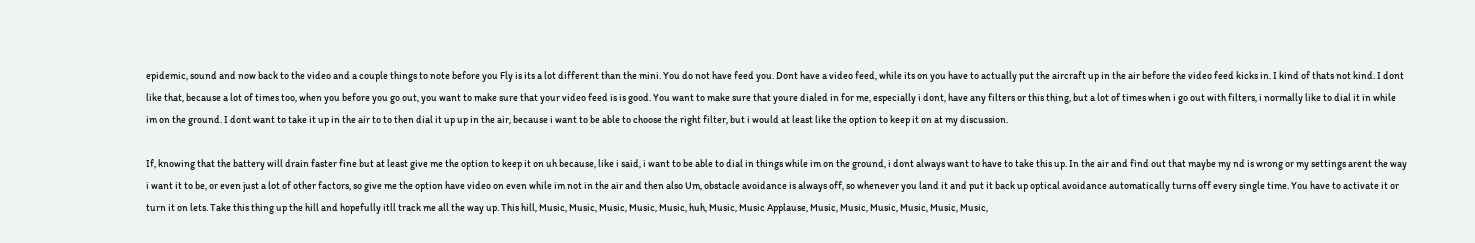epidemic, sound and now back to the video and a couple things to note before you Fly is its a lot different than the mini. You do not have feed you. Dont have a video feed, while its on you have to actually put the aircraft up in the air before the video feed kicks in. I kind of thats not kind. I dont like that, because a lot of times too, when you before you go out, you want to make sure that your video feed is is good. You want to make sure that youre dialed in for me, especially i dont, have any filters or this thing, but a lot of times when i go out with filters, i normally like to dial it in while im on the ground. I dont want to take it up in the air to to then dial it up up in the air, because i want to be able to choose the right filter, but i would at least like the option to keep it on at my discussion.

If, knowing that the battery will drain faster fine but at least give me the option to keep it on uh because, like i said, i want to be able to dial in things while im on the ground, i dont always want to have to take this up. In the air and find out that maybe my nd is wrong or my settings arent the way i want it to be, or even just a lot of other factors, so give me the option have video on even while im not in the air and then also Um, obstacle avoidance is always off, so whenever you land it and put it back up optical avoidance automatically turns off every single time. You have to activate it or turn it on lets. Take this thing up the hill and hopefully itll track me all the way up. This hill, Music, Music, Music, Music, Music, huh, Music, Music Applause, Music, Music, Music, Music, Music, Music,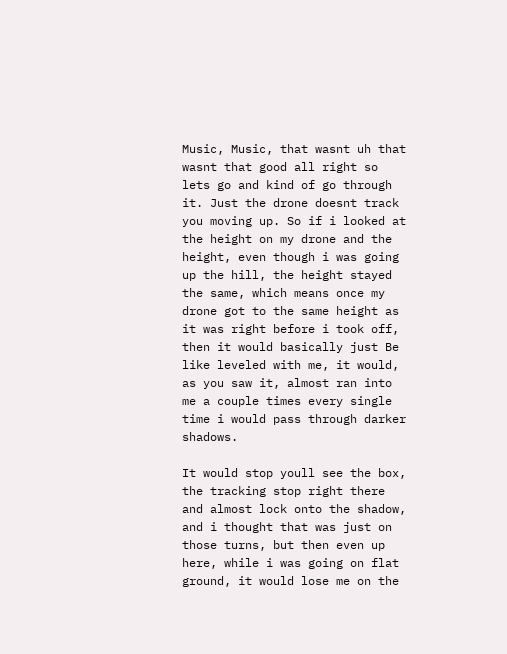Music, Music, that wasnt uh that wasnt that good all right so lets go and kind of go through it. Just the drone doesnt track you moving up. So if i looked at the height on my drone and the height, even though i was going up the hill, the height stayed the same, which means once my drone got to the same height as it was right before i took off, then it would basically just Be like leveled with me, it would, as you saw it, almost ran into me a couple times every single time i would pass through darker shadows.

It would stop youll see the box, the tracking stop right there and almost lock onto the shadow, and i thought that was just on those turns, but then even up here, while i was going on flat ground, it would lose me on the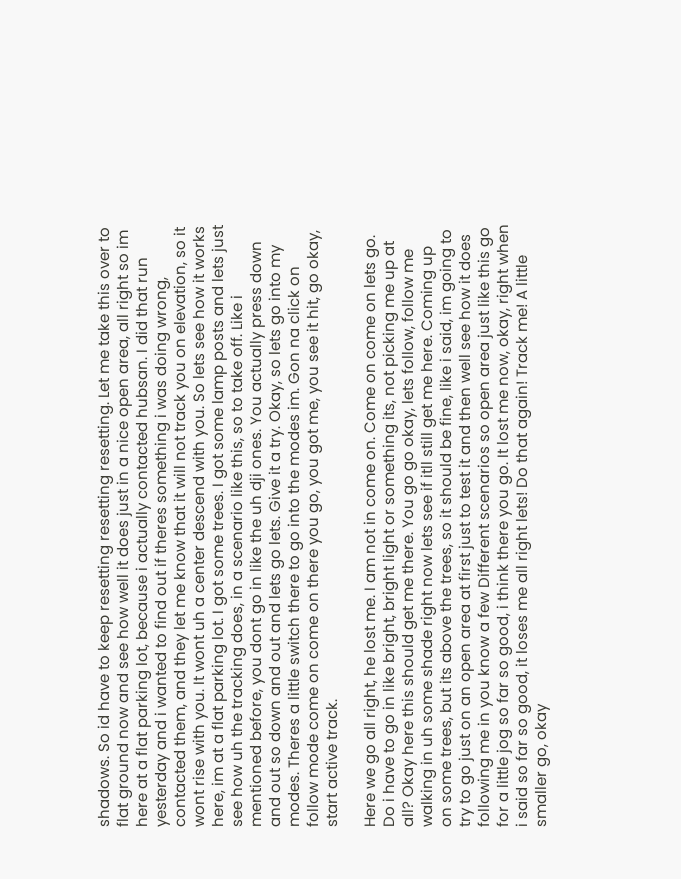shadows. So id have to keep resetting resetting resetting. Let me take this over to flat ground now and see how well it does just in a nice open area, all right so im here at a flat parking lot, because i actually contacted hubsan. I did that run yesterday and i wanted to find out if theres something i was doing wrong, contacted them, and they let me know that it will not track you on elevation, so it wont rise with you. It wont uh a center descend with you. So lets see how it works here, im at a flat parking lot. I got some trees. I got some lamp posts and lets just see how uh the tracking does, in a scenario like this, so to take off. Like i mentioned before, you dont go in like the uh dji ones. You actually press down and out so down and out and lets go lets. Give it a try. Okay, so lets go into my modes. Theres a little switch there to go into the modes im. Gon na click on follow mode come on come on there you go, you got me, you see it hit, go okay, start active track.

Here we go all right, he lost me. I am not in come on. Come on come on lets go. Do i have to go in like bright, bright light or something its, not picking me up at all? Okay here this should get me there. You go go okay, lets follow, follow me walking in uh some shade right now lets see if itll still get me here. Coming up on some trees, but its above the trees, so it should be fine, like i said, im going to try to go just on an open area at first just to test it and then well see how it does following me in you know a few Different scenarios so open area just like this go for a little jog so far so good, i think there you go. It lost me now, okay, right when i said so far so good, it loses me all right lets! Do that again! Track me! A little smaller go, okay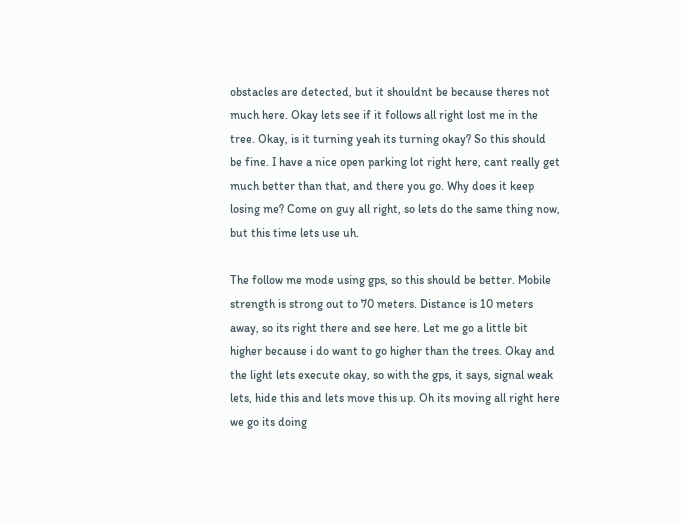obstacles are detected, but it shouldnt be because theres not much here. Okay lets see if it follows all right lost me in the tree. Okay, is it turning yeah its turning okay? So this should be fine. I have a nice open parking lot right here, cant really get much better than that, and there you go. Why does it keep losing me? Come on guy all right, so lets do the same thing now, but this time lets use uh.

The follow me mode using gps, so this should be better. Mobile strength is strong out to 70 meters. Distance is 10 meters away, so its right there and see here. Let me go a little bit higher because i do want to go higher than the trees. Okay and the light lets execute okay, so with the gps, it says, signal weak lets, hide this and lets move this up. Oh its moving all right here we go its doing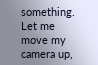something. Let me move my camera up,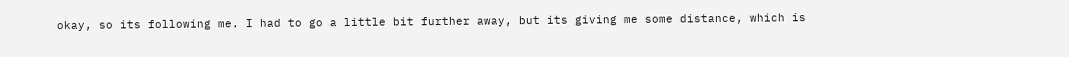okay, so its following me. I had to go a little bit further away, but its giving me some distance, which is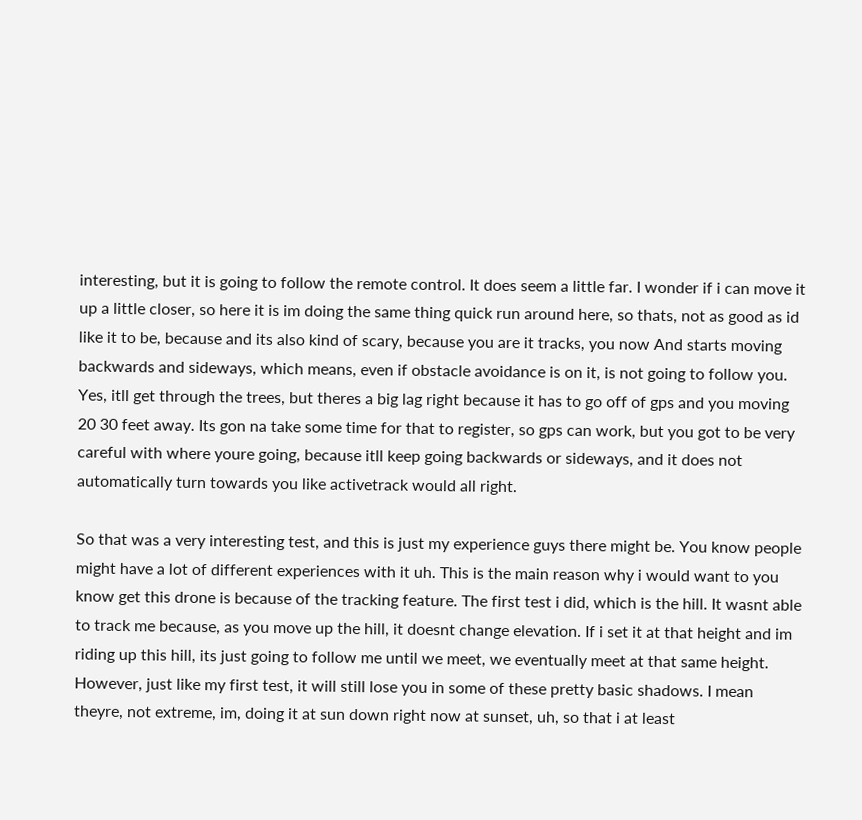interesting, but it is going to follow the remote control. It does seem a little far. I wonder if i can move it up a little closer, so here it is im doing the same thing quick run around here, so thats, not as good as id like it to be, because and its also kind of scary, because you are it tracks, you now And starts moving backwards and sideways, which means, even if obstacle avoidance is on it, is not going to follow you. Yes, itll get through the trees, but theres a big lag right because it has to go off of gps and you moving 20 30 feet away. Its gon na take some time for that to register, so gps can work, but you got to be very careful with where youre going, because itll keep going backwards or sideways, and it does not automatically turn towards you like activetrack would all right.

So that was a very interesting test, and this is just my experience guys there might be. You know people might have a lot of different experiences with it uh. This is the main reason why i would want to you know get this drone is because of the tracking feature. The first test i did, which is the hill. It wasnt able to track me because, as you move up the hill, it doesnt change elevation. If i set it at that height and im riding up this hill, its just going to follow me until we meet, we eventually meet at that same height. However, just like my first test, it will still lose you in some of these pretty basic shadows. I mean theyre, not extreme, im, doing it at sun down right now at sunset, uh, so that i at least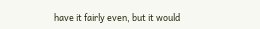have it fairly even, but it would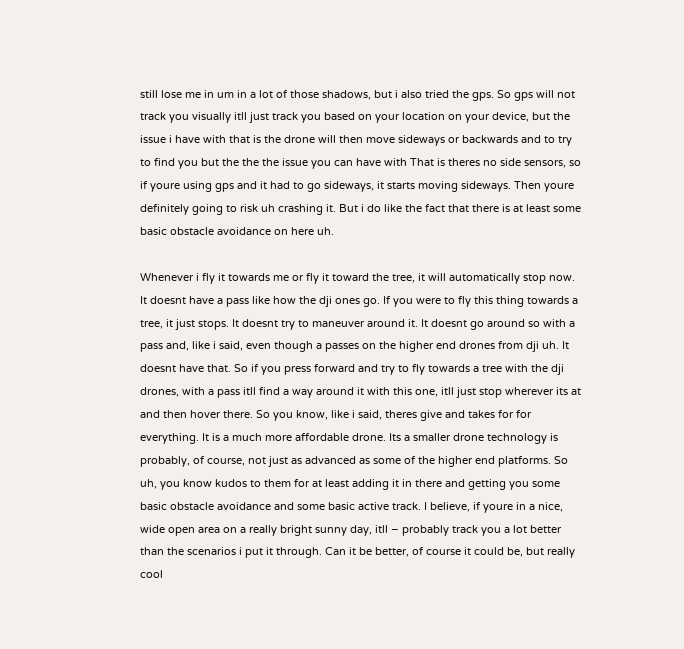still lose me in um in a lot of those shadows, but i also tried the gps. So gps will not track you visually itll just track you based on your location on your device, but the issue i have with that is the drone will then move sideways or backwards and to try to find you but the the the issue you can have with That is theres no side sensors, so if youre using gps and it had to go sideways, it starts moving sideways. Then youre definitely going to risk uh crashing it. But i do like the fact that there is at least some basic obstacle avoidance on here uh.

Whenever i fly it towards me or fly it toward the tree, it will automatically stop now. It doesnt have a pass like how the dji ones go. If you were to fly this thing towards a tree, it just stops. It doesnt try to maneuver around it. It doesnt go around so with a pass and, like i said, even though a passes on the higher end drones from dji uh. It doesnt have that. So if you press forward and try to fly towards a tree with the dji drones, with a pass itll find a way around it with this one, itll just stop wherever its at and then hover there. So you know, like i said, theres give and takes for for everything. It is a much more affordable drone. Its a smaller drone technology is probably, of course, not just as advanced as some of the higher end platforms. So uh, you know kudos to them for at least adding it in there and getting you some basic obstacle avoidance and some basic active track. I believe, if youre in a nice, wide open area on a really bright sunny day, itll – probably track you a lot better than the scenarios i put it through. Can it be better, of course it could be, but really cool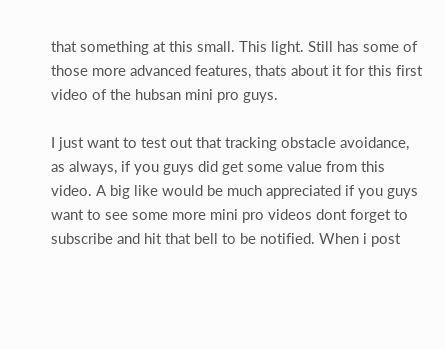that something at this small. This light. Still has some of those more advanced features, thats about it for this first video of the hubsan mini pro guys.

I just want to test out that tracking obstacle avoidance, as always, if you guys did get some value from this video. A big like would be much appreciated if you guys want to see some more mini pro videos dont forget to subscribe and hit that bell to be notified. When i post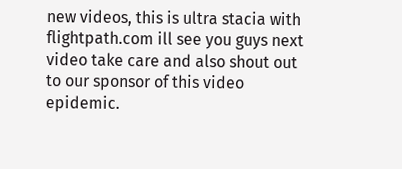new videos, this is ultra stacia with flightpath.com ill see you guys next video take care and also shout out to our sponsor of this video epidemic.